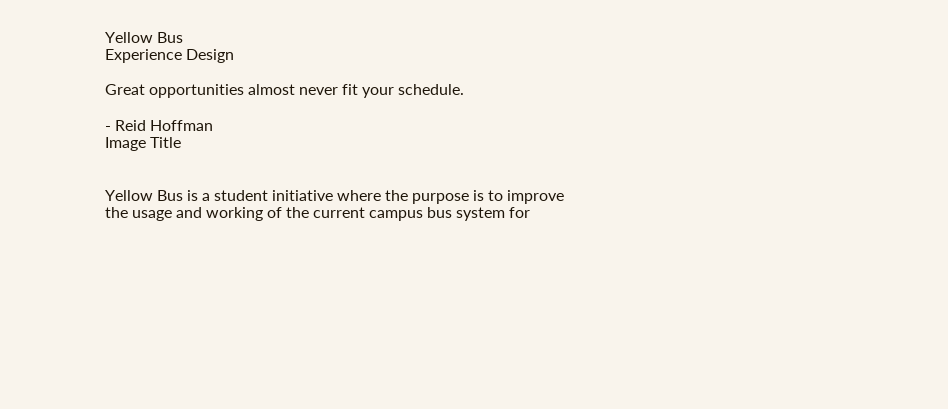Yellow Bus
Experience Design

Great opportunities almost never fit your schedule.

- Reid Hoffman
Image Title


Yellow Bus is a student initiative where the purpose is to improve the usage and working of the current campus bus system for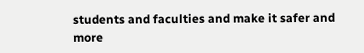students and faculties and make it safer and more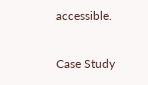accessible.

Case Study